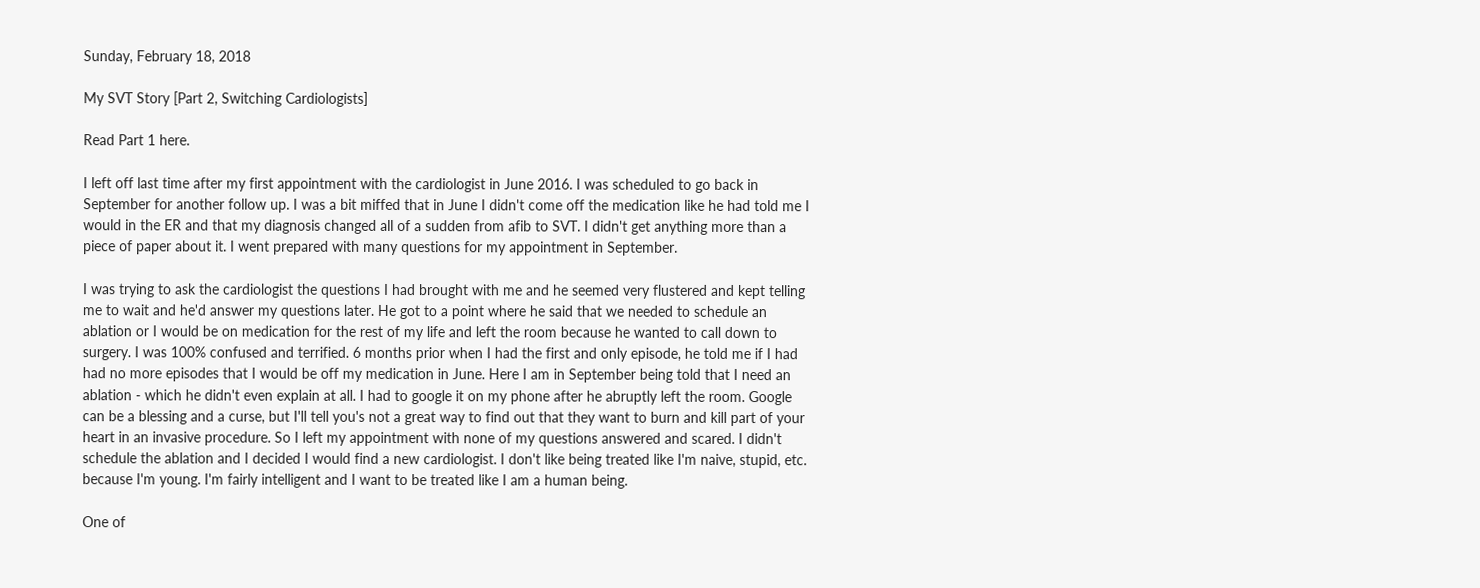Sunday, February 18, 2018

My SVT Story [Part 2, Switching Cardiologists]

Read Part 1 here.

I left off last time after my first appointment with the cardiologist in June 2016. I was scheduled to go back in September for another follow up. I was a bit miffed that in June I didn't come off the medication like he had told me I would in the ER and that my diagnosis changed all of a sudden from afib to SVT. I didn't get anything more than a piece of paper about it. I went prepared with many questions for my appointment in September.

I was trying to ask the cardiologist the questions I had brought with me and he seemed very flustered and kept telling me to wait and he'd answer my questions later. He got to a point where he said that we needed to schedule an ablation or I would be on medication for the rest of my life and left the room because he wanted to call down to surgery. I was 100% confused and terrified. 6 months prior when I had the first and only episode, he told me if I had had no more episodes that I would be off my medication in June. Here I am in September being told that I need an ablation - which he didn't even explain at all. I had to google it on my phone after he abruptly left the room. Google can be a blessing and a curse, but I'll tell you's not a great way to find out that they want to burn and kill part of your heart in an invasive procedure. So I left my appointment with none of my questions answered and scared. I didn't schedule the ablation and I decided I would find a new cardiologist. I don't like being treated like I'm naive, stupid, etc. because I'm young. I'm fairly intelligent and I want to be treated like I am a human being.

One of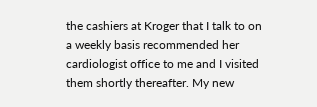the cashiers at Kroger that I talk to on a weekly basis recommended her cardiologist office to me and I visited them shortly thereafter. My new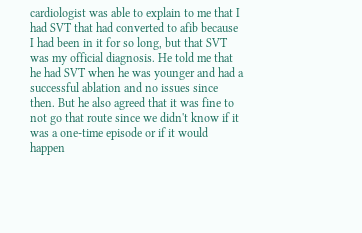cardiologist was able to explain to me that I had SVT that had converted to afib because I had been in it for so long, but that SVT was my official diagnosis. He told me that he had SVT when he was younger and had a successful ablation and no issues since then. But he also agreed that it was fine to not go that route since we didn't know if it was a one-time episode or if it would happen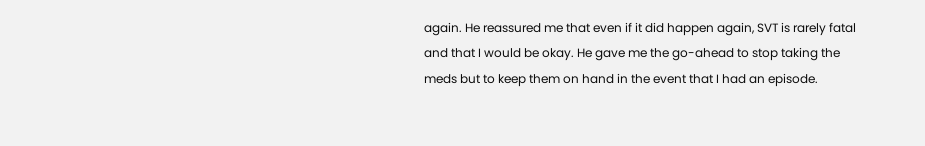again. He reassured me that even if it did happen again, SVT is rarely fatal and that I would be okay. He gave me the go-ahead to stop taking the meds but to keep them on hand in the event that I had an episode.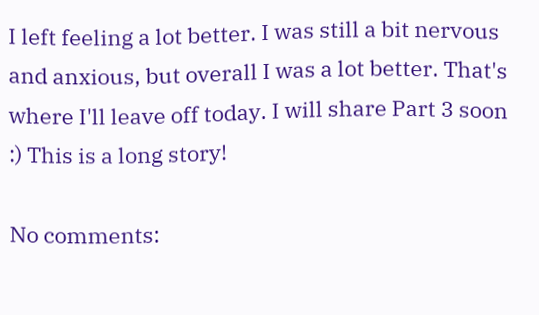I left feeling a lot better. I was still a bit nervous and anxious, but overall I was a lot better. That's where I'll leave off today. I will share Part 3 soon :) This is a long story!

No comments: